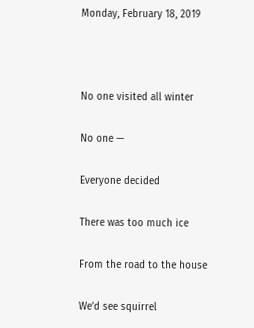Monday, February 18, 2019



No one visited all winter

No one —

Everyone decided

There was too much ice

From the road to the house

We’d see squirrel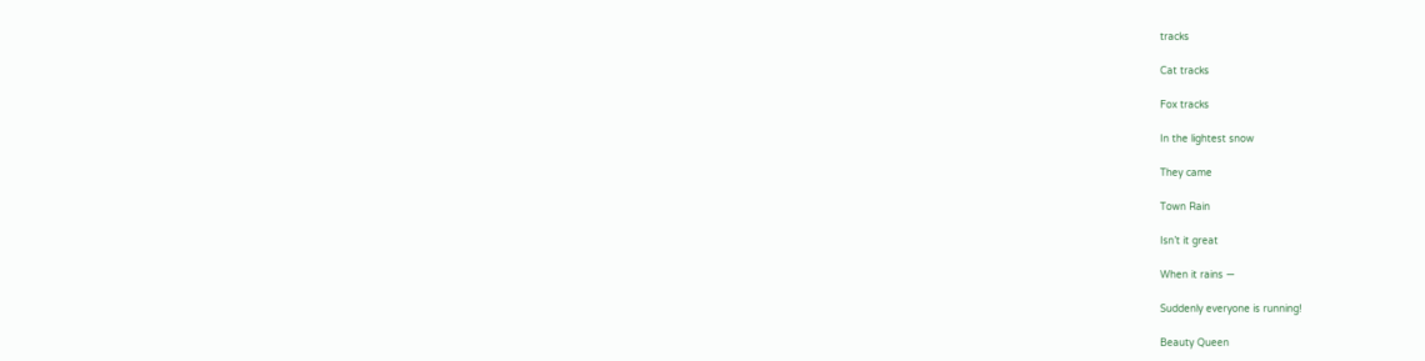tracks

Cat tracks

Fox tracks

In the lightest snow

They came

Town Rain

Isn’t it great

When it rains —

Suddenly everyone is running!

Beauty Queen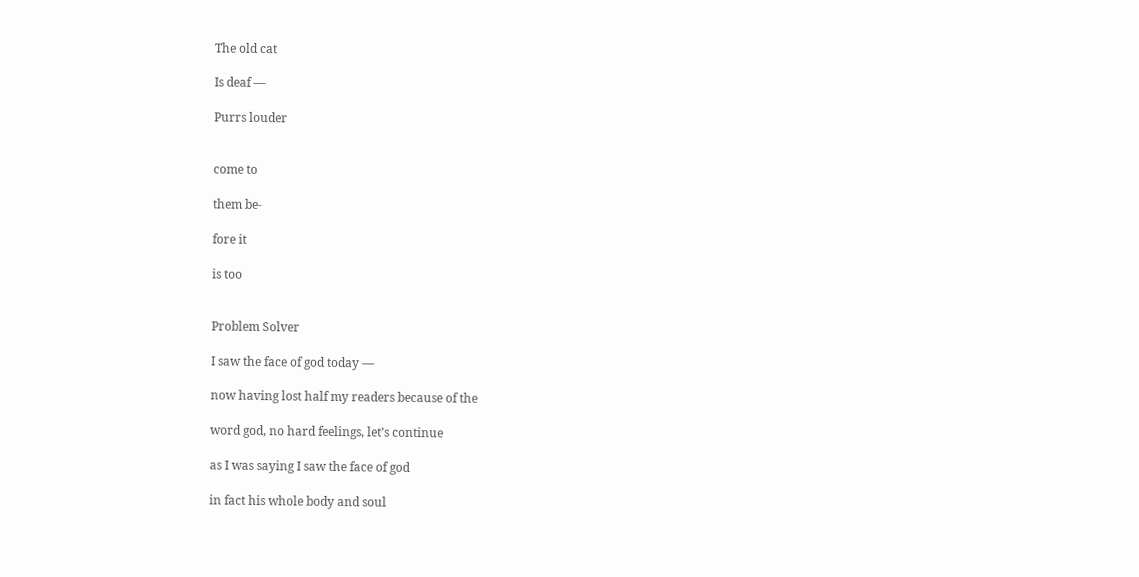The old cat

Is deaf —

Purrs louder


come to

them be-

fore it

is too


Problem Solver

I saw the face of god today —

now having lost half my readers because of the

word god, no hard feelings, let’s continue

as I was saying I saw the face of god

in fact his whole body and soul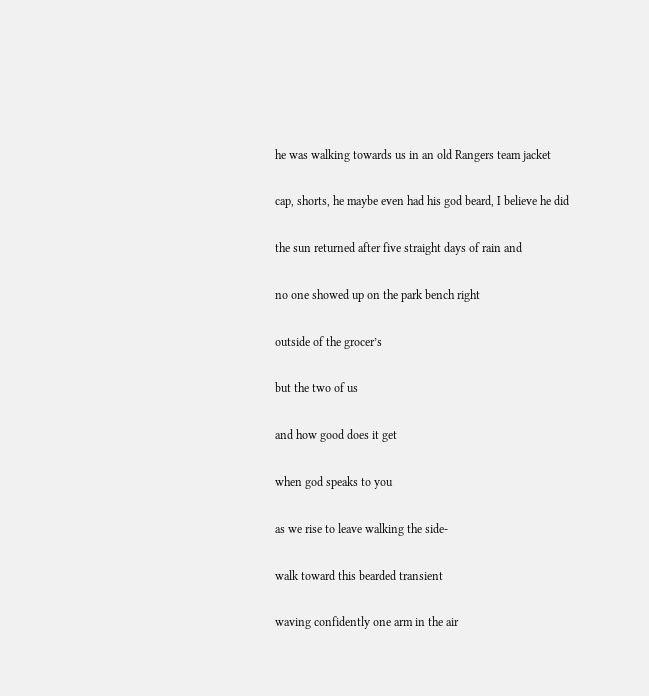he was walking towards us in an old Rangers team jacket

cap, shorts, he maybe even had his god beard, I believe he did

the sun returned after five straight days of rain and

no one showed up on the park bench right

outside of the grocer’s

but the two of us

and how good does it get

when god speaks to you

as we rise to leave walking the side-

walk toward this bearded transient

waving confidently one arm in the air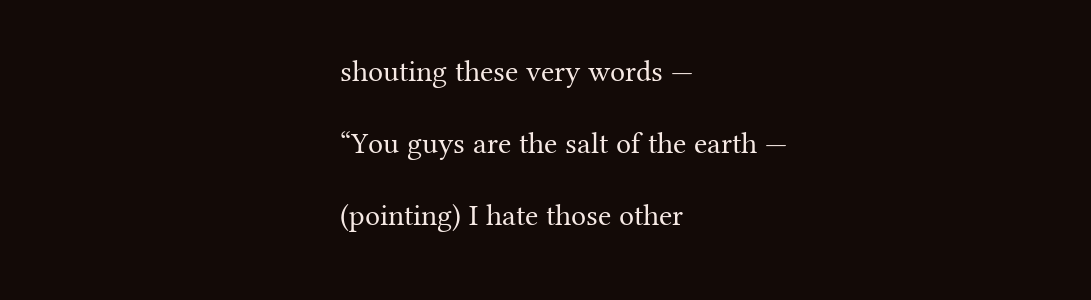shouting these very words —

“You guys are the salt of the earth —

(pointing) I hate those other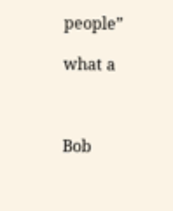people”

what a



Bob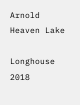Arnold
Heaven Lake

Longhouse 2018